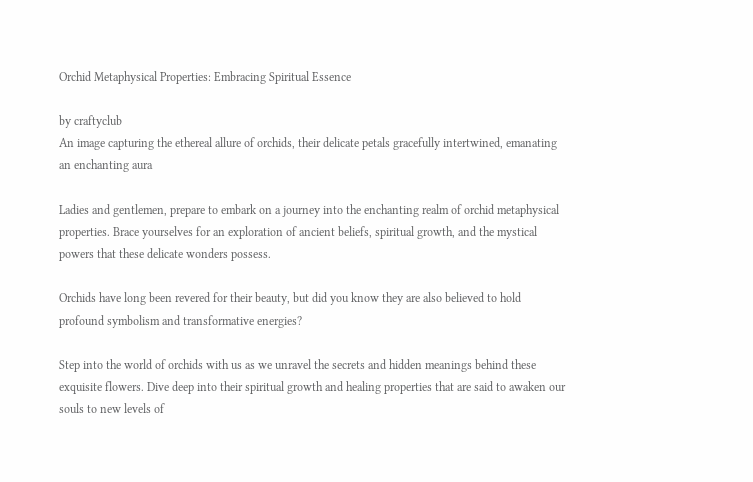Orchid Metaphysical Properties: Embracing Spiritual Essence

by craftyclub
An image capturing the ethereal allure of orchids, their delicate petals gracefully intertwined, emanating an enchanting aura

Ladies and gentlemen, prepare to embark on a journey into the enchanting realm of orchid metaphysical properties. Brace yourselves for an exploration of ancient beliefs, spiritual growth, and the mystical powers that these delicate wonders possess.

Orchids have long been revered for their beauty, but did you know they are also believed to hold profound symbolism and transformative energies?

Step into the world of orchids with us as we unravel the secrets and hidden meanings behind these exquisite flowers. Dive deep into their spiritual growth and healing properties that are said to awaken our souls to new levels of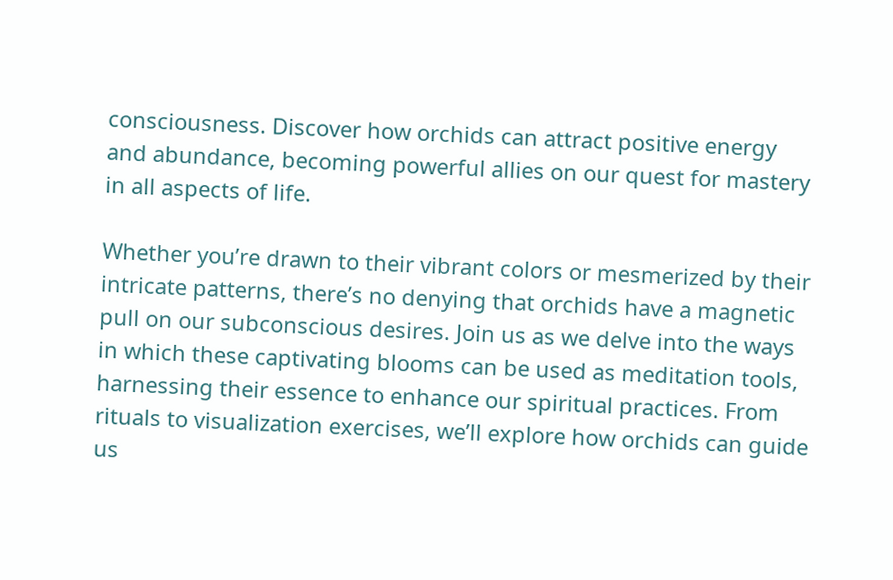consciousness. Discover how orchids can attract positive energy and abundance, becoming powerful allies on our quest for mastery in all aspects of life.

Whether you’re drawn to their vibrant colors or mesmerized by their intricate patterns, there’s no denying that orchids have a magnetic pull on our subconscious desires. Join us as we delve into the ways in which these captivating blooms can be used as meditation tools, harnessing their essence to enhance our spiritual practices. From rituals to visualization exercises, we’ll explore how orchids can guide us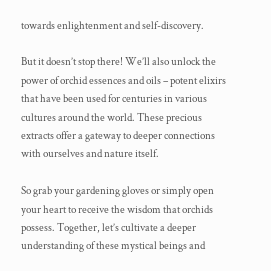towards enlightenment and self-discovery.

But it doesn’t stop there! We’ll also unlock the power of orchid essences and oils – potent elixirs that have been used for centuries in various cultures around the world. These precious extracts offer a gateway to deeper connections with ourselves and nature itself.

So grab your gardening gloves or simply open your heart to receive the wisdom that orchids possess. Together, let’s cultivate a deeper understanding of these mystical beings and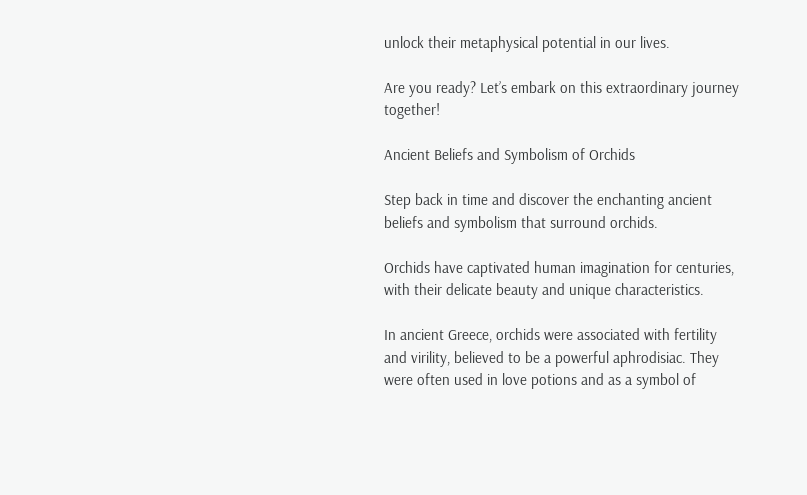unlock their metaphysical potential in our lives.

Are you ready? Let’s embark on this extraordinary journey together!

Ancient Beliefs and Symbolism of Orchids

Step back in time and discover the enchanting ancient beliefs and symbolism that surround orchids.

Orchids have captivated human imagination for centuries, with their delicate beauty and unique characteristics.

In ancient Greece, orchids were associated with fertility and virility, believed to be a powerful aphrodisiac. They were often used in love potions and as a symbol of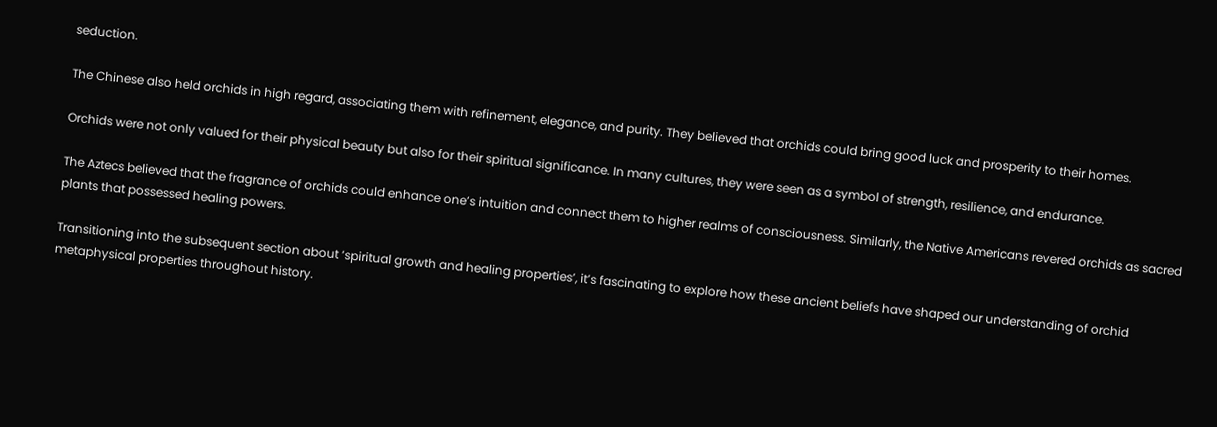seduction.

The Chinese also held orchids in high regard, associating them with refinement, elegance, and purity. They believed that orchids could bring good luck and prosperity to their homes.

Orchids were not only valued for their physical beauty but also for their spiritual significance. In many cultures, they were seen as a symbol of strength, resilience, and endurance.

The Aztecs believed that the fragrance of orchids could enhance one’s intuition and connect them to higher realms of consciousness. Similarly, the Native Americans revered orchids as sacred plants that possessed healing powers.

Transitioning into the subsequent section about ‘spiritual growth and healing properties’, it’s fascinating to explore how these ancient beliefs have shaped our understanding of orchid metaphysical properties throughout history.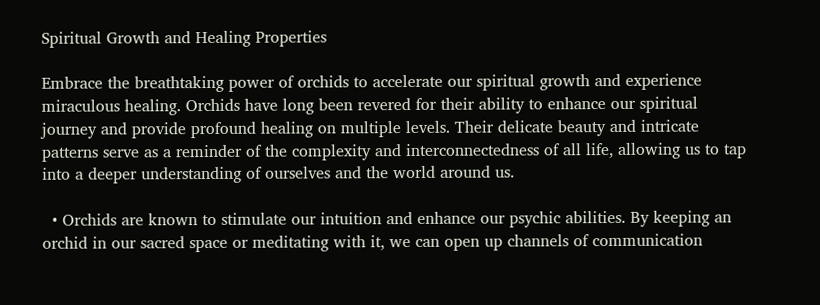Spiritual Growth and Healing Properties

Embrace the breathtaking power of orchids to accelerate our spiritual growth and experience miraculous healing. Orchids have long been revered for their ability to enhance our spiritual journey and provide profound healing on multiple levels. Their delicate beauty and intricate patterns serve as a reminder of the complexity and interconnectedness of all life, allowing us to tap into a deeper understanding of ourselves and the world around us.

  • Orchids are known to stimulate our intuition and enhance our psychic abilities. By keeping an orchid in our sacred space or meditating with it, we can open up channels of communication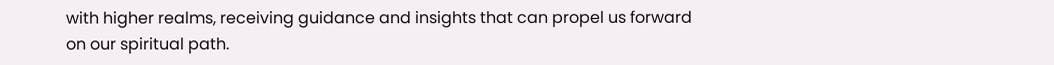with higher realms, receiving guidance and insights that can propel us forward on our spiritual path.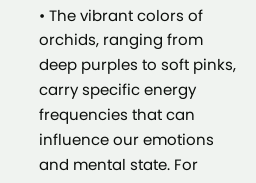• The vibrant colors of orchids, ranging from deep purples to soft pinks, carry specific energy frequencies that can influence our emotions and mental state. For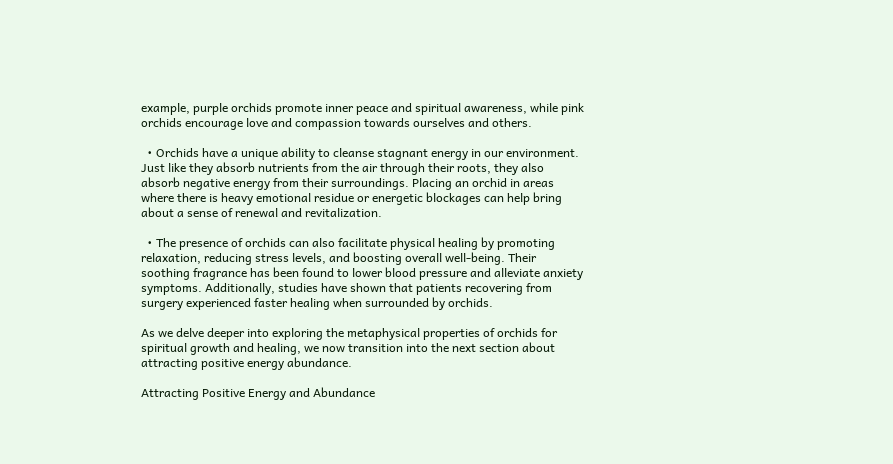example, purple orchids promote inner peace and spiritual awareness, while pink orchids encourage love and compassion towards ourselves and others.

  • Orchids have a unique ability to cleanse stagnant energy in our environment. Just like they absorb nutrients from the air through their roots, they also absorb negative energy from their surroundings. Placing an orchid in areas where there is heavy emotional residue or energetic blockages can help bring about a sense of renewal and revitalization.

  • The presence of orchids can also facilitate physical healing by promoting relaxation, reducing stress levels, and boosting overall well-being. Their soothing fragrance has been found to lower blood pressure and alleviate anxiety symptoms. Additionally, studies have shown that patients recovering from surgery experienced faster healing when surrounded by orchids.

As we delve deeper into exploring the metaphysical properties of orchids for spiritual growth and healing, we now transition into the next section about attracting positive energy abundance.

Attracting Positive Energy and Abundance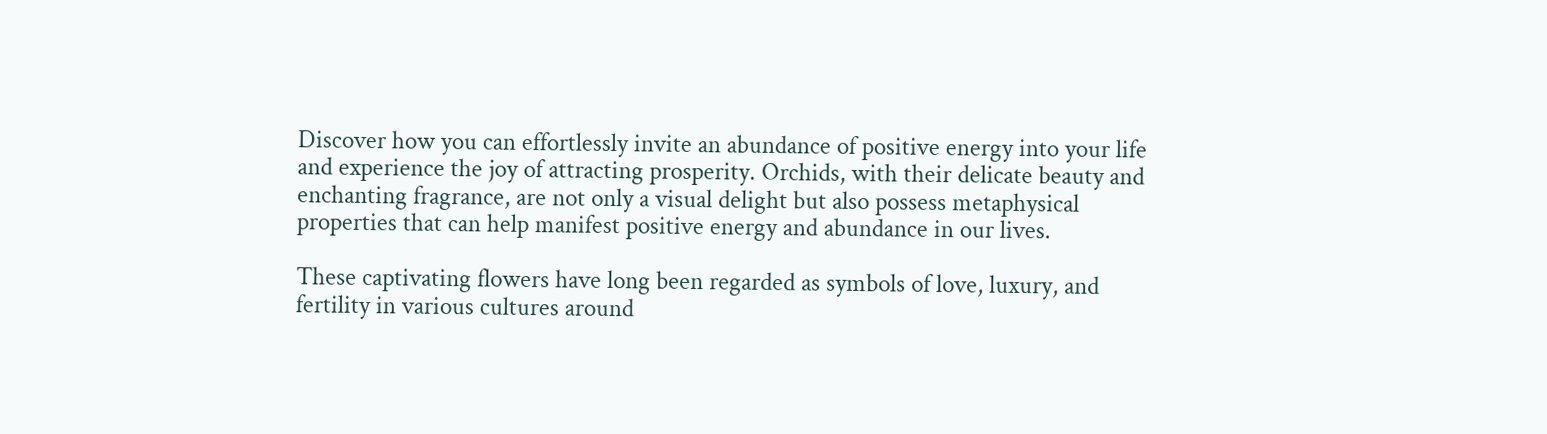Discover how you can effortlessly invite an abundance of positive energy into your life and experience the joy of attracting prosperity. Orchids, with their delicate beauty and enchanting fragrance, are not only a visual delight but also possess metaphysical properties that can help manifest positive energy and abundance in our lives.

These captivating flowers have long been regarded as symbols of love, luxury, and fertility in various cultures around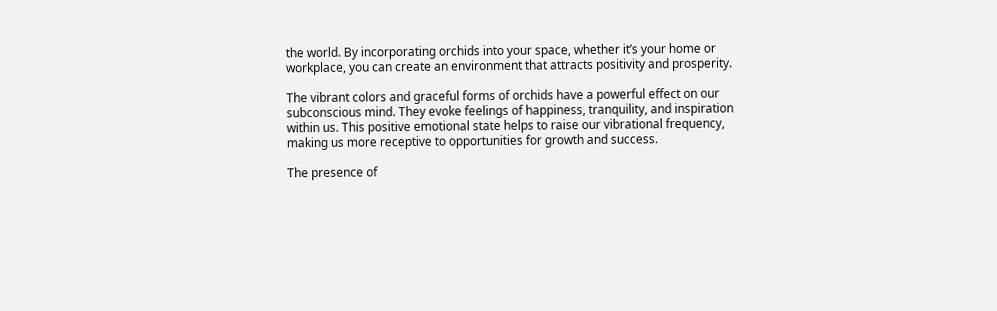the world. By incorporating orchids into your space, whether it’s your home or workplace, you can create an environment that attracts positivity and prosperity.

The vibrant colors and graceful forms of orchids have a powerful effect on our subconscious mind. They evoke feelings of happiness, tranquility, and inspiration within us. This positive emotional state helps to raise our vibrational frequency, making us more receptive to opportunities for growth and success.

The presence of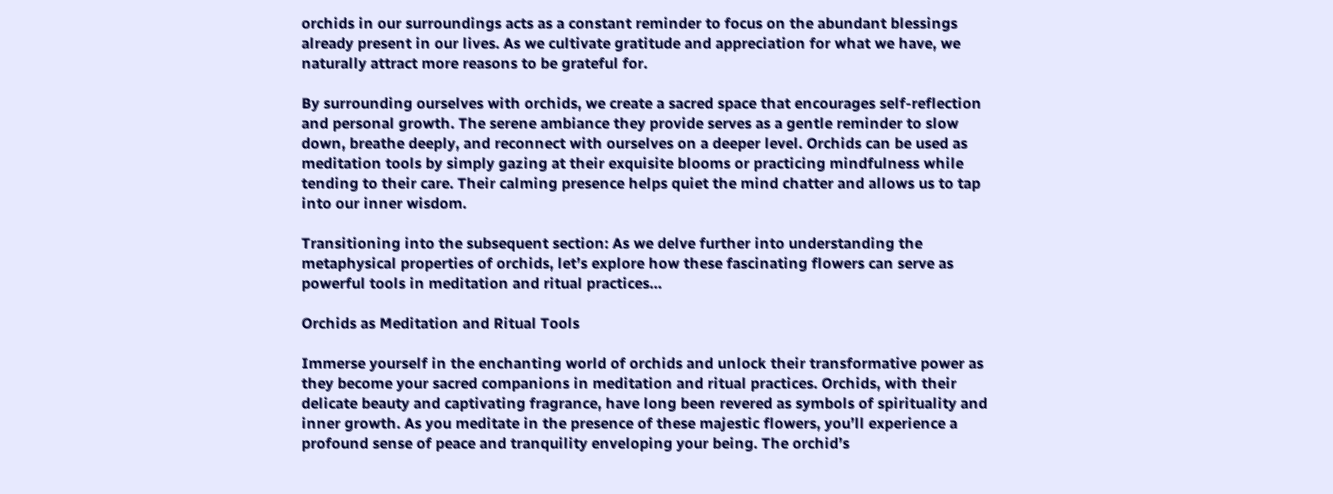orchids in our surroundings acts as a constant reminder to focus on the abundant blessings already present in our lives. As we cultivate gratitude and appreciation for what we have, we naturally attract more reasons to be grateful for.

By surrounding ourselves with orchids, we create a sacred space that encourages self-reflection and personal growth. The serene ambiance they provide serves as a gentle reminder to slow down, breathe deeply, and reconnect with ourselves on a deeper level. Orchids can be used as meditation tools by simply gazing at their exquisite blooms or practicing mindfulness while tending to their care. Their calming presence helps quiet the mind chatter and allows us to tap into our inner wisdom.

Transitioning into the subsequent section: As we delve further into understanding the metaphysical properties of orchids, let’s explore how these fascinating flowers can serve as powerful tools in meditation and ritual practices…

Orchids as Meditation and Ritual Tools

Immerse yourself in the enchanting world of orchids and unlock their transformative power as they become your sacred companions in meditation and ritual practices. Orchids, with their delicate beauty and captivating fragrance, have long been revered as symbols of spirituality and inner growth. As you meditate in the presence of these majestic flowers, you’ll experience a profound sense of peace and tranquility enveloping your being. The orchid’s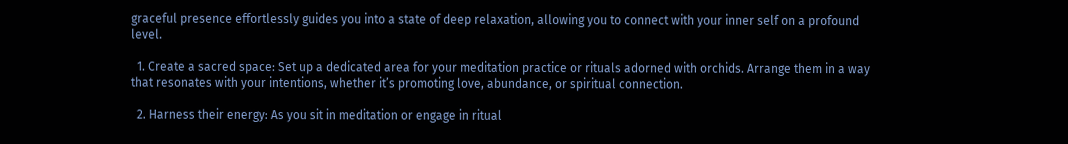graceful presence effortlessly guides you into a state of deep relaxation, allowing you to connect with your inner self on a profound level.

  1. Create a sacred space: Set up a dedicated area for your meditation practice or rituals adorned with orchids. Arrange them in a way that resonates with your intentions, whether it’s promoting love, abundance, or spiritual connection.

  2. Harness their energy: As you sit in meditation or engage in ritual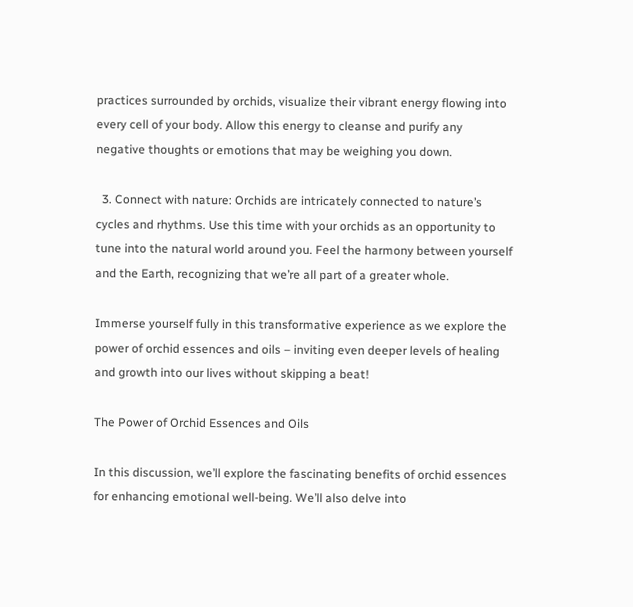practices surrounded by orchids, visualize their vibrant energy flowing into every cell of your body. Allow this energy to cleanse and purify any negative thoughts or emotions that may be weighing you down.

  3. Connect with nature: Orchids are intricately connected to nature’s cycles and rhythms. Use this time with your orchids as an opportunity to tune into the natural world around you. Feel the harmony between yourself and the Earth, recognizing that we’re all part of a greater whole.

Immerse yourself fully in this transformative experience as we explore the power of orchid essences and oils – inviting even deeper levels of healing and growth into our lives without skipping a beat!

The Power of Orchid Essences and Oils

In this discussion, we’ll explore the fascinating benefits of orchid essences for enhancing emotional well-being. We’ll also delve into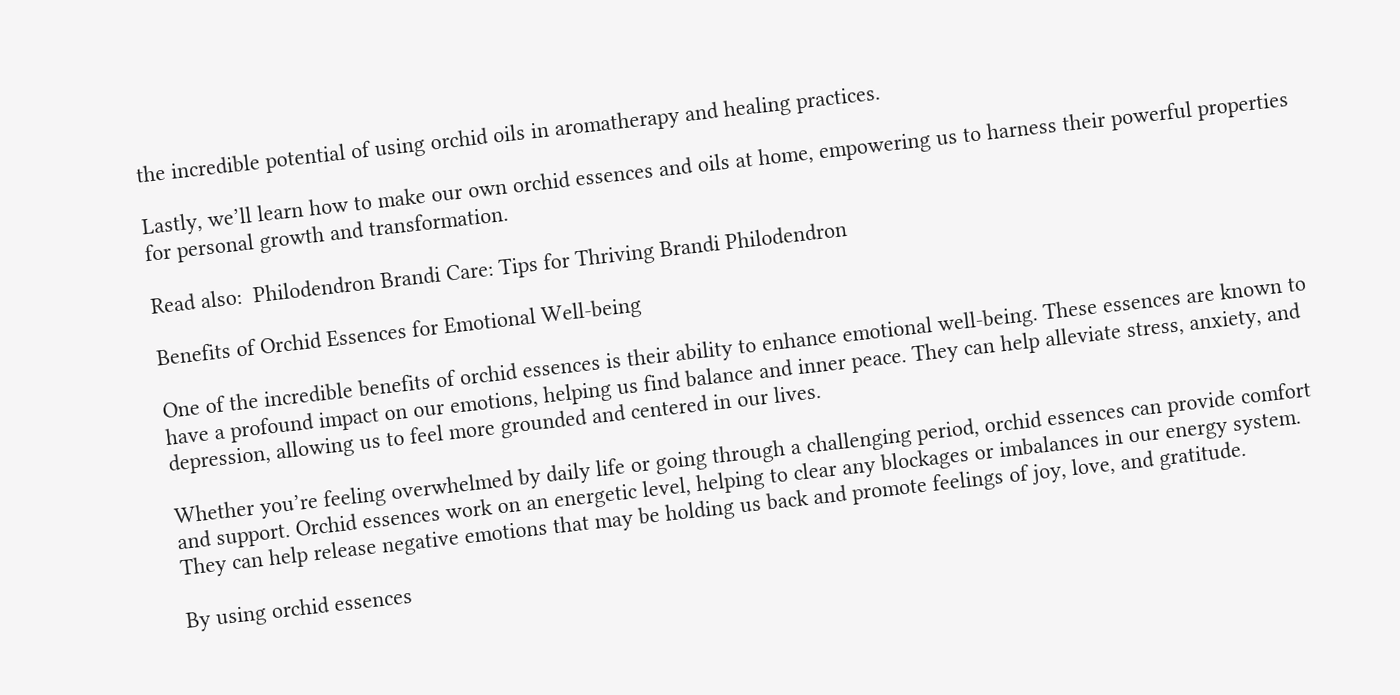the incredible potential of using orchid oils in aromatherapy and healing practices.

Lastly, we’ll learn how to make our own orchid essences and oils at home, empowering us to harness their powerful properties for personal growth and transformation.

Read also:  Philodendron Brandi Care: Tips for Thriving Brandi Philodendron

Benefits of Orchid Essences for Emotional Well-being

One of the incredible benefits of orchid essences is their ability to enhance emotional well-being. These essences are known to have a profound impact on our emotions, helping us find balance and inner peace. They can help alleviate stress, anxiety, and depression, allowing us to feel more grounded and centered in our lives.

Whether you’re feeling overwhelmed by daily life or going through a challenging period, orchid essences can provide comfort and support. Orchid essences work on an energetic level, helping to clear any blockages or imbalances in our energy system. They can help release negative emotions that may be holding us back and promote feelings of joy, love, and gratitude.

By using orchid essences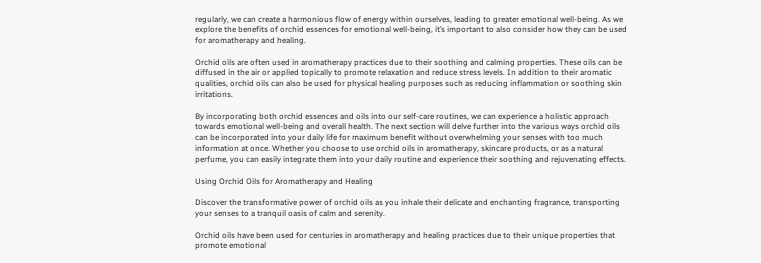regularly, we can create a harmonious flow of energy within ourselves, leading to greater emotional well-being. As we explore the benefits of orchid essences for emotional well-being, it’s important to also consider how they can be used for aromatherapy and healing.

Orchid oils are often used in aromatherapy practices due to their soothing and calming properties. These oils can be diffused in the air or applied topically to promote relaxation and reduce stress levels. In addition to their aromatic qualities, orchid oils can also be used for physical healing purposes such as reducing inflammation or soothing skin irritations.

By incorporating both orchid essences and oils into our self-care routines, we can experience a holistic approach towards emotional well-being and overall health. The next section will delve further into the various ways orchid oils can be incorporated into your daily life for maximum benefit without overwhelming your senses with too much information at once. Whether you choose to use orchid oils in aromatherapy, skincare products, or as a natural perfume, you can easily integrate them into your daily routine and experience their soothing and rejuvenating effects.

Using Orchid Oils for Aromatherapy and Healing

Discover the transformative power of orchid oils as you inhale their delicate and enchanting fragrance, transporting your senses to a tranquil oasis of calm and serenity.

Orchid oils have been used for centuries in aromatherapy and healing practices due to their unique properties that promote emotional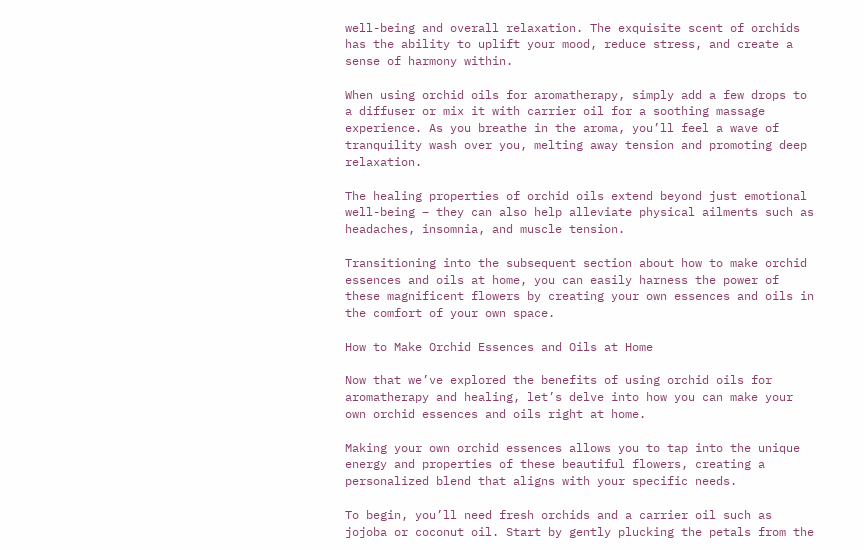well-being and overall relaxation. The exquisite scent of orchids has the ability to uplift your mood, reduce stress, and create a sense of harmony within.

When using orchid oils for aromatherapy, simply add a few drops to a diffuser or mix it with carrier oil for a soothing massage experience. As you breathe in the aroma, you’ll feel a wave of tranquility wash over you, melting away tension and promoting deep relaxation.

The healing properties of orchid oils extend beyond just emotional well-being – they can also help alleviate physical ailments such as headaches, insomnia, and muscle tension.

Transitioning into the subsequent section about how to make orchid essences and oils at home, you can easily harness the power of these magnificent flowers by creating your own essences and oils in the comfort of your own space.

How to Make Orchid Essences and Oils at Home

Now that we’ve explored the benefits of using orchid oils for aromatherapy and healing, let’s delve into how you can make your own orchid essences and oils right at home.

Making your own orchid essences allows you to tap into the unique energy and properties of these beautiful flowers, creating a personalized blend that aligns with your specific needs.

To begin, you’ll need fresh orchids and a carrier oil such as jojoba or coconut oil. Start by gently plucking the petals from the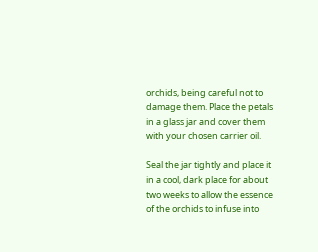orchids, being careful not to damage them. Place the petals in a glass jar and cover them with your chosen carrier oil.

Seal the jar tightly and place it in a cool, dark place for about two weeks to allow the essence of the orchids to infuse into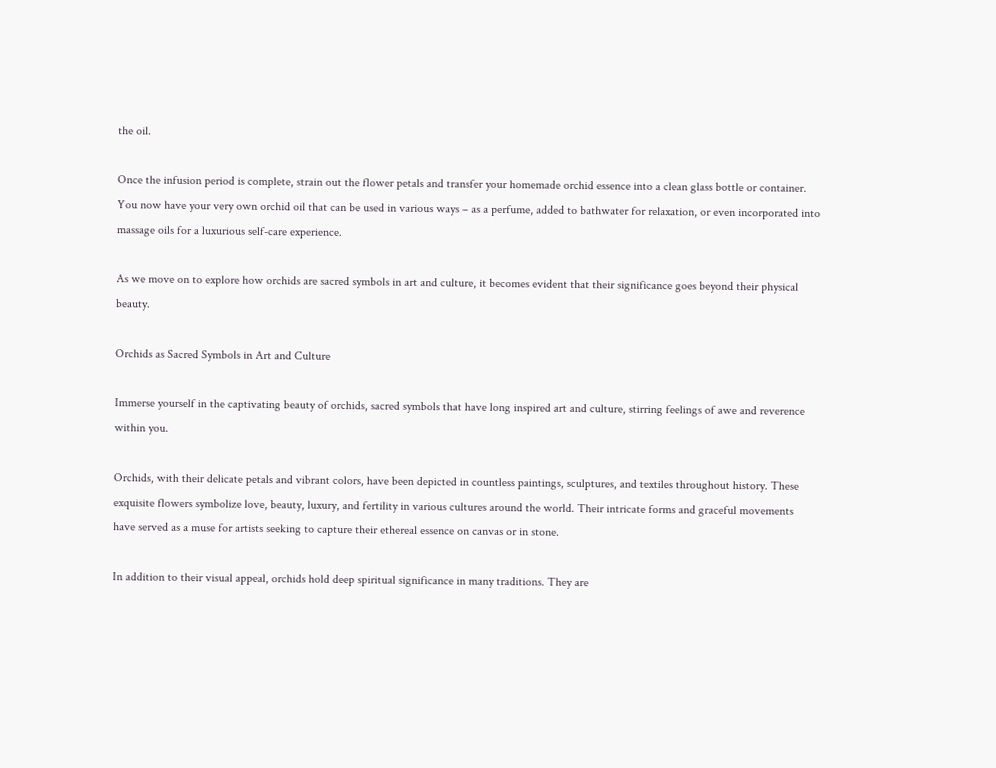the oil.

Once the infusion period is complete, strain out the flower petals and transfer your homemade orchid essence into a clean glass bottle or container. You now have your very own orchid oil that can be used in various ways – as a perfume, added to bathwater for relaxation, or even incorporated into massage oils for a luxurious self-care experience.

As we move on to explore how orchids are sacred symbols in art and culture, it becomes evident that their significance goes beyond their physical beauty.

Orchids as Sacred Symbols in Art and Culture

Immerse yourself in the captivating beauty of orchids, sacred symbols that have long inspired art and culture, stirring feelings of awe and reverence within you.

Orchids, with their delicate petals and vibrant colors, have been depicted in countless paintings, sculptures, and textiles throughout history. These exquisite flowers symbolize love, beauty, luxury, and fertility in various cultures around the world. Their intricate forms and graceful movements have served as a muse for artists seeking to capture their ethereal essence on canvas or in stone.

In addition to their visual appeal, orchids hold deep spiritual significance in many traditions. They are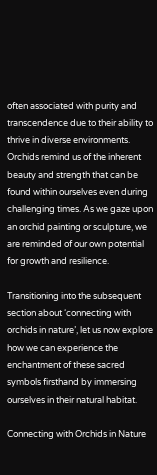often associated with purity and transcendence due to their ability to thrive in diverse environments. Orchids remind us of the inherent beauty and strength that can be found within ourselves even during challenging times. As we gaze upon an orchid painting or sculpture, we are reminded of our own potential for growth and resilience.

Transitioning into the subsequent section about ‘connecting with orchids in nature’, let us now explore how we can experience the enchantment of these sacred symbols firsthand by immersing ourselves in their natural habitat.

Connecting with Orchids in Nature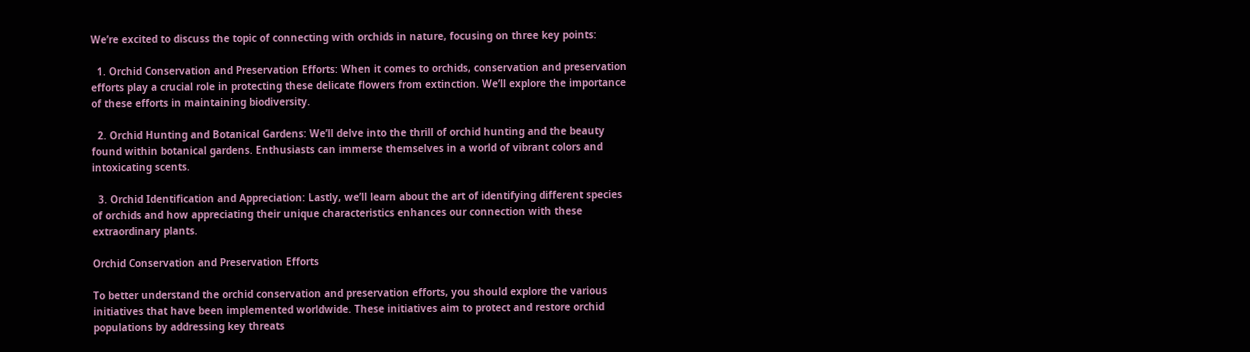We’re excited to discuss the topic of connecting with orchids in nature, focusing on three key points:

  1. Orchid Conservation and Preservation Efforts: When it comes to orchids, conservation and preservation efforts play a crucial role in protecting these delicate flowers from extinction. We’ll explore the importance of these efforts in maintaining biodiversity.

  2. Orchid Hunting and Botanical Gardens: We’ll delve into the thrill of orchid hunting and the beauty found within botanical gardens. Enthusiasts can immerse themselves in a world of vibrant colors and intoxicating scents.

  3. Orchid Identification and Appreciation: Lastly, we’ll learn about the art of identifying different species of orchids and how appreciating their unique characteristics enhances our connection with these extraordinary plants.

Orchid Conservation and Preservation Efforts

To better understand the orchid conservation and preservation efforts, you should explore the various initiatives that have been implemented worldwide. These initiatives aim to protect and restore orchid populations by addressing key threats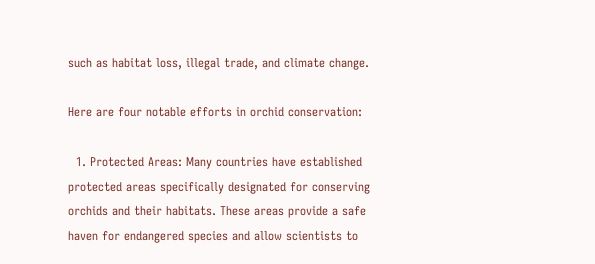such as habitat loss, illegal trade, and climate change.

Here are four notable efforts in orchid conservation:

  1. Protected Areas: Many countries have established protected areas specifically designated for conserving orchids and their habitats. These areas provide a safe haven for endangered species and allow scientists to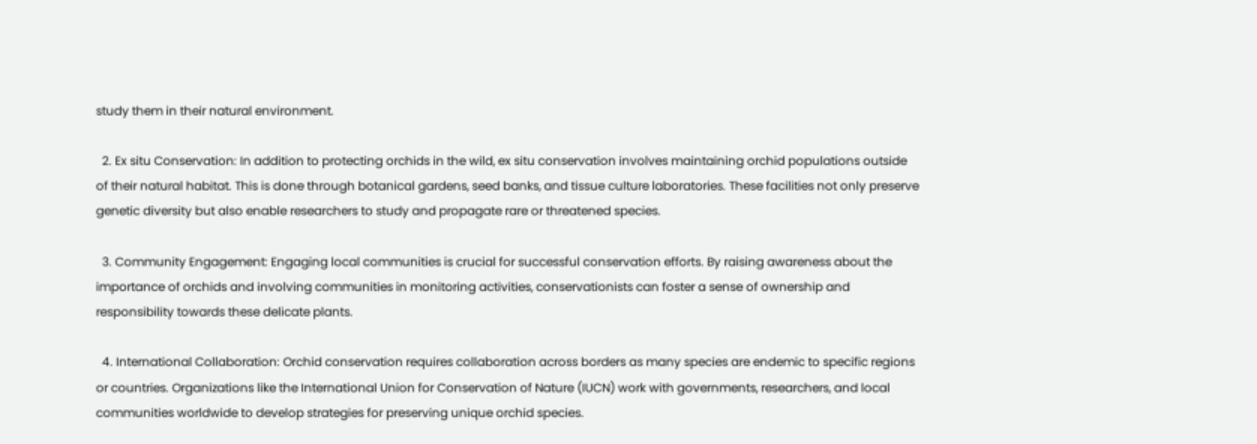study them in their natural environment.

  2. Ex situ Conservation: In addition to protecting orchids in the wild, ex situ conservation involves maintaining orchid populations outside of their natural habitat. This is done through botanical gardens, seed banks, and tissue culture laboratories. These facilities not only preserve genetic diversity but also enable researchers to study and propagate rare or threatened species.

  3. Community Engagement: Engaging local communities is crucial for successful conservation efforts. By raising awareness about the importance of orchids and involving communities in monitoring activities, conservationists can foster a sense of ownership and responsibility towards these delicate plants.

  4. International Collaboration: Orchid conservation requires collaboration across borders as many species are endemic to specific regions or countries. Organizations like the International Union for Conservation of Nature (IUCN) work with governments, researchers, and local communities worldwide to develop strategies for preserving unique orchid species.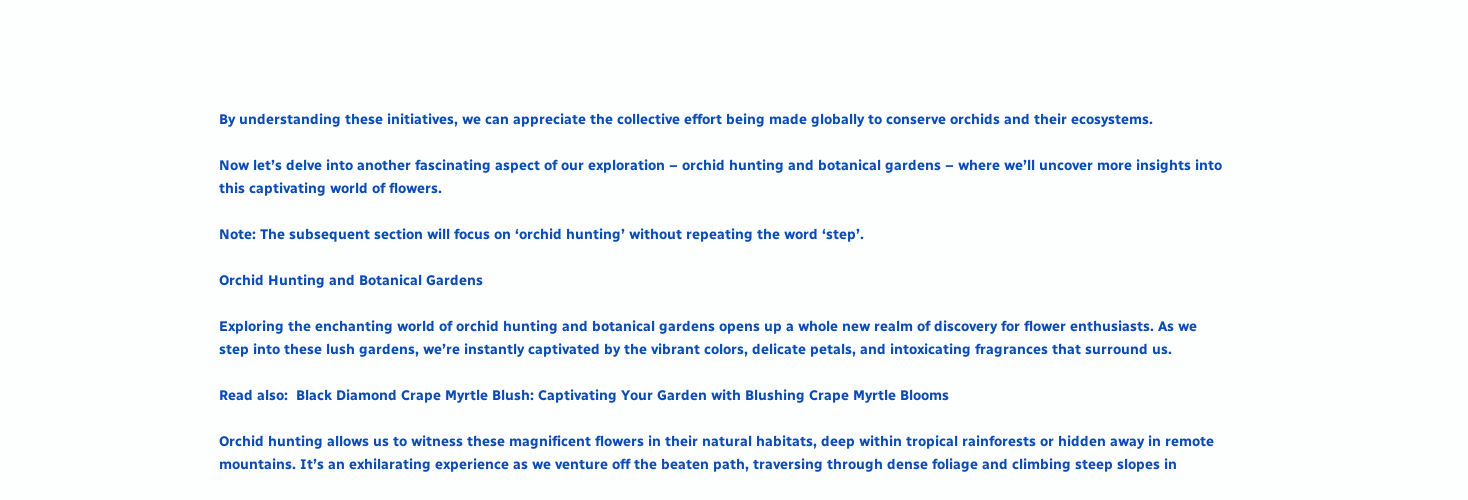By understanding these initiatives, we can appreciate the collective effort being made globally to conserve orchids and their ecosystems.

Now let’s delve into another fascinating aspect of our exploration – orchid hunting and botanical gardens – where we’ll uncover more insights into this captivating world of flowers.

Note: The subsequent section will focus on ‘orchid hunting’ without repeating the word ‘step’.

Orchid Hunting and Botanical Gardens

Exploring the enchanting world of orchid hunting and botanical gardens opens up a whole new realm of discovery for flower enthusiasts. As we step into these lush gardens, we’re instantly captivated by the vibrant colors, delicate petals, and intoxicating fragrances that surround us.

Read also:  Black Diamond Crape Myrtle Blush: Captivating Your Garden with Blushing Crape Myrtle Blooms

Orchid hunting allows us to witness these magnificent flowers in their natural habitats, deep within tropical rainforests or hidden away in remote mountains. It’s an exhilarating experience as we venture off the beaten path, traversing through dense foliage and climbing steep slopes in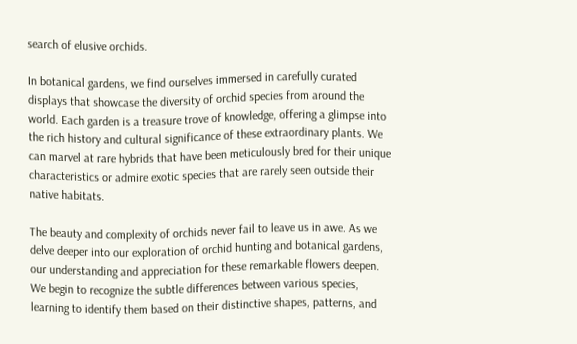search of elusive orchids.

In botanical gardens, we find ourselves immersed in carefully curated displays that showcase the diversity of orchid species from around the world. Each garden is a treasure trove of knowledge, offering a glimpse into the rich history and cultural significance of these extraordinary plants. We can marvel at rare hybrids that have been meticulously bred for their unique characteristics or admire exotic species that are rarely seen outside their native habitats.

The beauty and complexity of orchids never fail to leave us in awe. As we delve deeper into our exploration of orchid hunting and botanical gardens, our understanding and appreciation for these remarkable flowers deepen. We begin to recognize the subtle differences between various species, learning to identify them based on their distinctive shapes, patterns, and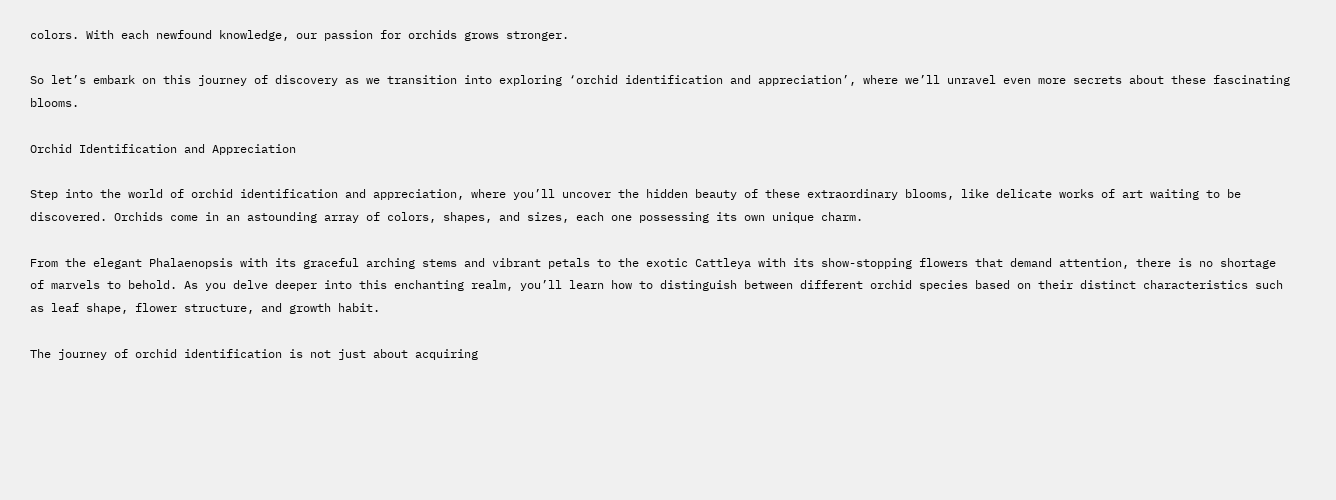colors. With each newfound knowledge, our passion for orchids grows stronger.

So let’s embark on this journey of discovery as we transition into exploring ‘orchid identification and appreciation’, where we’ll unravel even more secrets about these fascinating blooms.

Orchid Identification and Appreciation

Step into the world of orchid identification and appreciation, where you’ll uncover the hidden beauty of these extraordinary blooms, like delicate works of art waiting to be discovered. Orchids come in an astounding array of colors, shapes, and sizes, each one possessing its own unique charm.

From the elegant Phalaenopsis with its graceful arching stems and vibrant petals to the exotic Cattleya with its show-stopping flowers that demand attention, there is no shortage of marvels to behold. As you delve deeper into this enchanting realm, you’ll learn how to distinguish between different orchid species based on their distinct characteristics such as leaf shape, flower structure, and growth habit.

The journey of orchid identification is not just about acquiring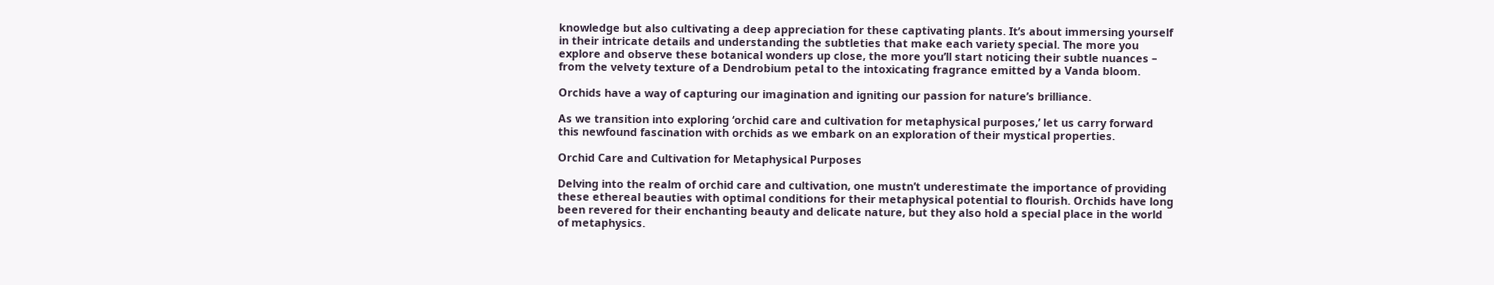knowledge but also cultivating a deep appreciation for these captivating plants. It’s about immersing yourself in their intricate details and understanding the subtleties that make each variety special. The more you explore and observe these botanical wonders up close, the more you’ll start noticing their subtle nuances – from the velvety texture of a Dendrobium petal to the intoxicating fragrance emitted by a Vanda bloom.

Orchids have a way of capturing our imagination and igniting our passion for nature’s brilliance.

As we transition into exploring ‘orchid care and cultivation for metaphysical purposes,’ let us carry forward this newfound fascination with orchids as we embark on an exploration of their mystical properties.

Orchid Care and Cultivation for Metaphysical Purposes

Delving into the realm of orchid care and cultivation, one mustn’t underestimate the importance of providing these ethereal beauties with optimal conditions for their metaphysical potential to flourish. Orchids have long been revered for their enchanting beauty and delicate nature, but they also hold a special place in the world of metaphysics.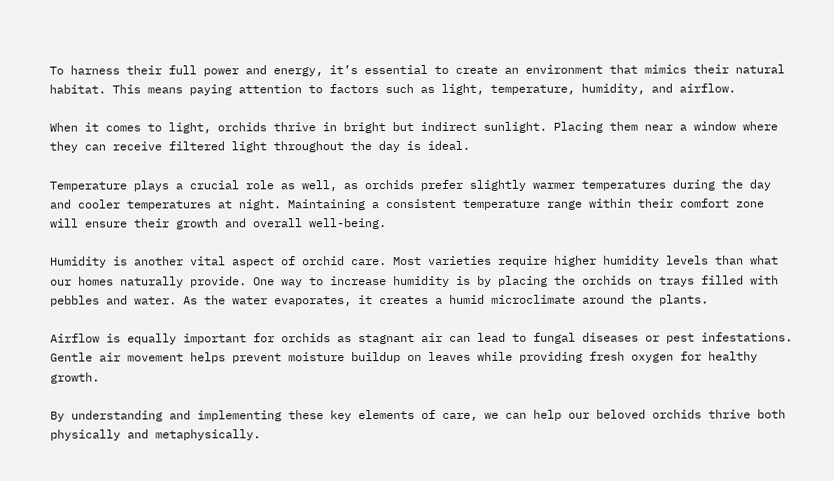To harness their full power and energy, it’s essential to create an environment that mimics their natural habitat. This means paying attention to factors such as light, temperature, humidity, and airflow.

When it comes to light, orchids thrive in bright but indirect sunlight. Placing them near a window where they can receive filtered light throughout the day is ideal.

Temperature plays a crucial role as well, as orchids prefer slightly warmer temperatures during the day and cooler temperatures at night. Maintaining a consistent temperature range within their comfort zone will ensure their growth and overall well-being.

Humidity is another vital aspect of orchid care. Most varieties require higher humidity levels than what our homes naturally provide. One way to increase humidity is by placing the orchids on trays filled with pebbles and water. As the water evaporates, it creates a humid microclimate around the plants.

Airflow is equally important for orchids as stagnant air can lead to fungal diseases or pest infestations. Gentle air movement helps prevent moisture buildup on leaves while providing fresh oxygen for healthy growth.

By understanding and implementing these key elements of care, we can help our beloved orchids thrive both physically and metaphysically.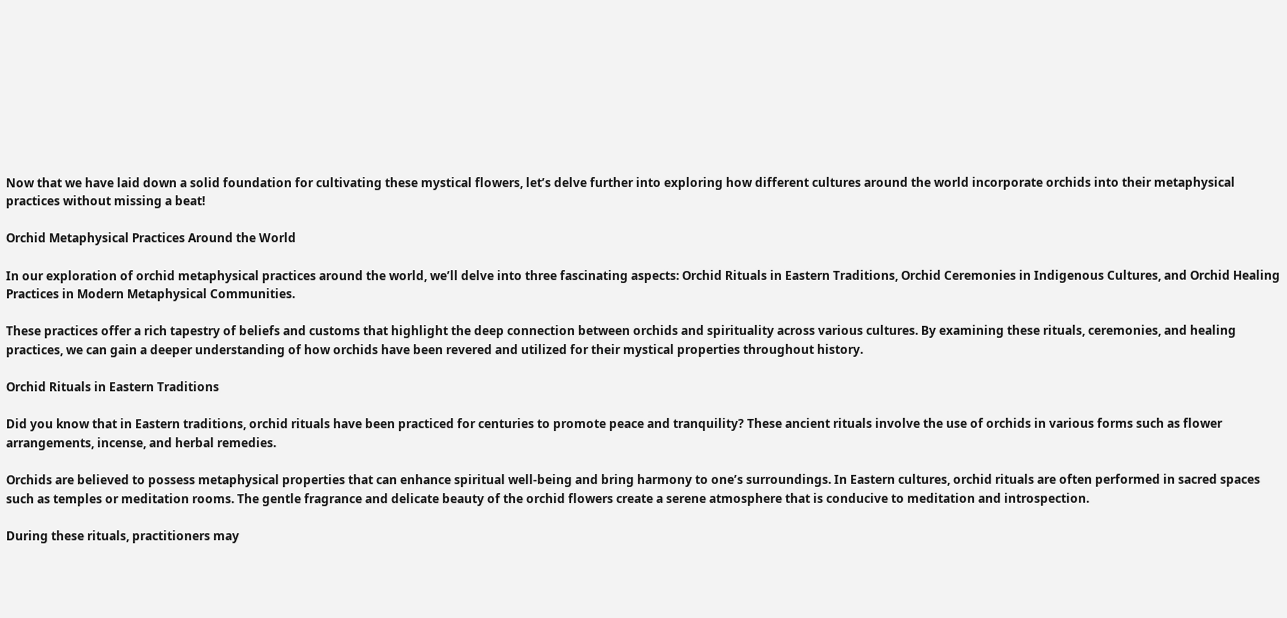Now that we have laid down a solid foundation for cultivating these mystical flowers, let’s delve further into exploring how different cultures around the world incorporate orchids into their metaphysical practices without missing a beat!

Orchid Metaphysical Practices Around the World

In our exploration of orchid metaphysical practices around the world, we’ll delve into three fascinating aspects: Orchid Rituals in Eastern Traditions, Orchid Ceremonies in Indigenous Cultures, and Orchid Healing Practices in Modern Metaphysical Communities.

These practices offer a rich tapestry of beliefs and customs that highlight the deep connection between orchids and spirituality across various cultures. By examining these rituals, ceremonies, and healing practices, we can gain a deeper understanding of how orchids have been revered and utilized for their mystical properties throughout history.

Orchid Rituals in Eastern Traditions

Did you know that in Eastern traditions, orchid rituals have been practiced for centuries to promote peace and tranquility? These ancient rituals involve the use of orchids in various forms such as flower arrangements, incense, and herbal remedies.

Orchids are believed to possess metaphysical properties that can enhance spiritual well-being and bring harmony to one’s surroundings. In Eastern cultures, orchid rituals are often performed in sacred spaces such as temples or meditation rooms. The gentle fragrance and delicate beauty of the orchid flowers create a serene atmosphere that is conducive to meditation and introspection.

During these rituals, practitioners may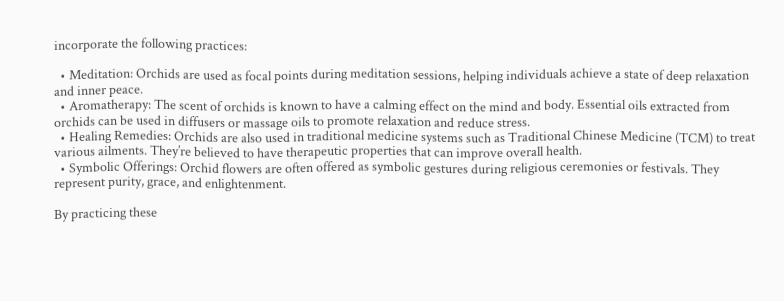incorporate the following practices:

  • Meditation: Orchids are used as focal points during meditation sessions, helping individuals achieve a state of deep relaxation and inner peace.
  • Aromatherapy: The scent of orchids is known to have a calming effect on the mind and body. Essential oils extracted from orchids can be used in diffusers or massage oils to promote relaxation and reduce stress.
  • Healing Remedies: Orchids are also used in traditional medicine systems such as Traditional Chinese Medicine (TCM) to treat various ailments. They’re believed to have therapeutic properties that can improve overall health.
  • Symbolic Offerings: Orchid flowers are often offered as symbolic gestures during religious ceremonies or festivals. They represent purity, grace, and enlightenment.

By practicing these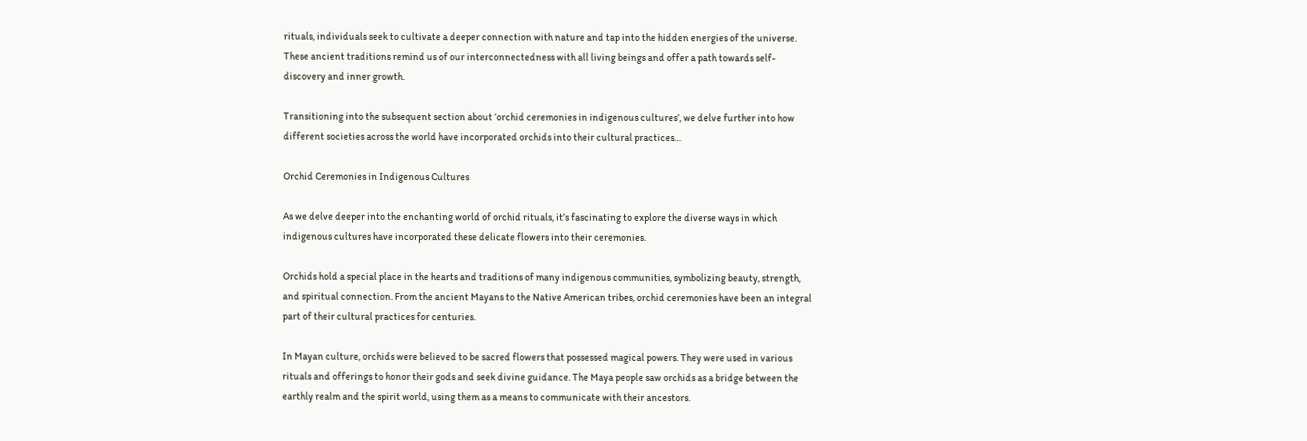rituals, individuals seek to cultivate a deeper connection with nature and tap into the hidden energies of the universe. These ancient traditions remind us of our interconnectedness with all living beings and offer a path towards self-discovery and inner growth.

Transitioning into the subsequent section about ‘orchid ceremonies in indigenous cultures’, we delve further into how different societies across the world have incorporated orchids into their cultural practices…

Orchid Ceremonies in Indigenous Cultures

As we delve deeper into the enchanting world of orchid rituals, it’s fascinating to explore the diverse ways in which indigenous cultures have incorporated these delicate flowers into their ceremonies.

Orchids hold a special place in the hearts and traditions of many indigenous communities, symbolizing beauty, strength, and spiritual connection. From the ancient Mayans to the Native American tribes, orchid ceremonies have been an integral part of their cultural practices for centuries.

In Mayan culture, orchids were believed to be sacred flowers that possessed magical powers. They were used in various rituals and offerings to honor their gods and seek divine guidance. The Maya people saw orchids as a bridge between the earthly realm and the spirit world, using them as a means to communicate with their ancestors.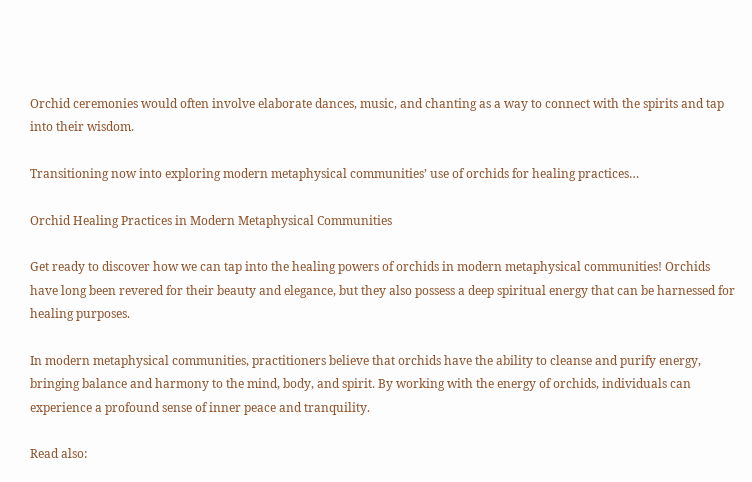Orchid ceremonies would often involve elaborate dances, music, and chanting as a way to connect with the spirits and tap into their wisdom.

Transitioning now into exploring modern metaphysical communities’ use of orchids for healing practices…

Orchid Healing Practices in Modern Metaphysical Communities

Get ready to discover how we can tap into the healing powers of orchids in modern metaphysical communities! Orchids have long been revered for their beauty and elegance, but they also possess a deep spiritual energy that can be harnessed for healing purposes.

In modern metaphysical communities, practitioners believe that orchids have the ability to cleanse and purify energy, bringing balance and harmony to the mind, body, and spirit. By working with the energy of orchids, individuals can experience a profound sense of inner peace and tranquility.

Read also: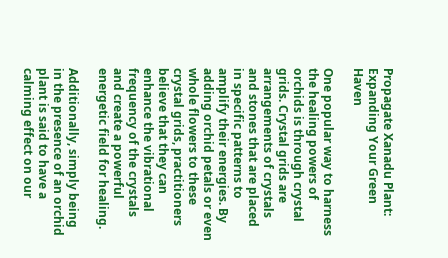Propagate Xanadu Plant: Expanding Your Green Haven

One popular way to harness the healing powers of orchids is through crystal grids. Crystal grids are arrangements of crystals and stones that are placed in specific patterns to amplify their energies. By adding orchid petals or even whole flowers to these crystal grids, practitioners believe that they can enhance the vibrational frequency of the crystals and create a powerful energetic field for healing.

Additionally, simply being in the presence of an orchid plant is said to have a calming effect on our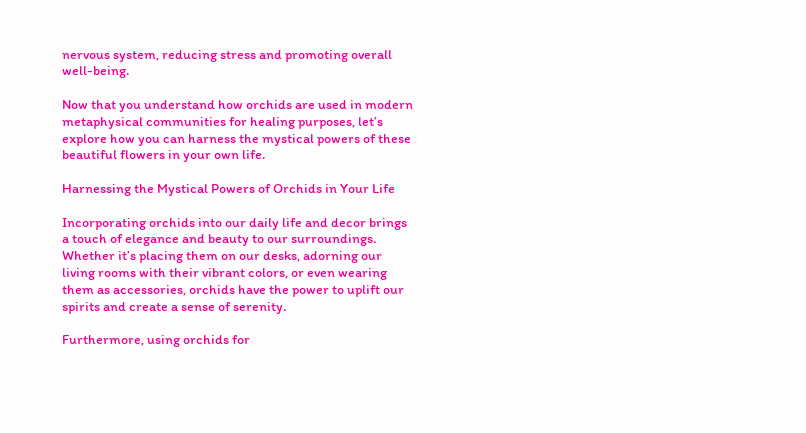nervous system, reducing stress and promoting overall well-being.

Now that you understand how orchids are used in modern metaphysical communities for healing purposes, let’s explore how you can harness the mystical powers of these beautiful flowers in your own life.

Harnessing the Mystical Powers of Orchids in Your Life

Incorporating orchids into our daily life and decor brings a touch of elegance and beauty to our surroundings. Whether it’s placing them on our desks, adorning our living rooms with their vibrant colors, or even wearing them as accessories, orchids have the power to uplift our spirits and create a sense of serenity.

Furthermore, using orchids for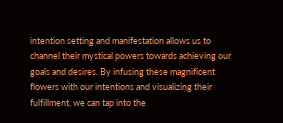intention setting and manifestation allows us to channel their mystical powers towards achieving our goals and desires. By infusing these magnificent flowers with our intentions and visualizing their fulfillment, we can tap into the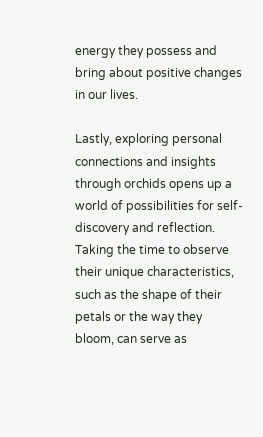energy they possess and bring about positive changes in our lives.

Lastly, exploring personal connections and insights through orchids opens up a world of possibilities for self-discovery and reflection. Taking the time to observe their unique characteristics, such as the shape of their petals or the way they bloom, can serve as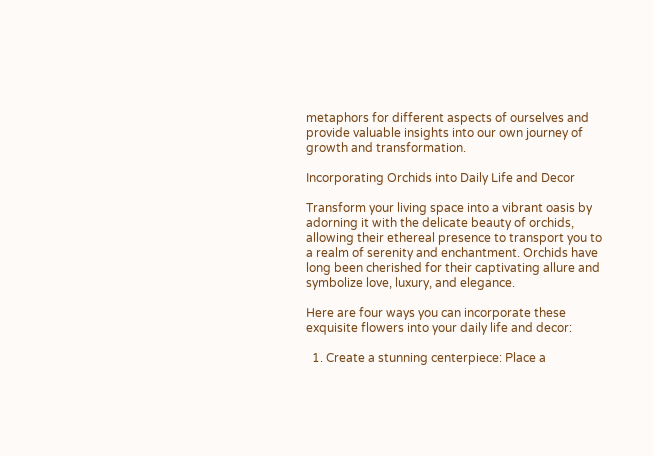metaphors for different aspects of ourselves and provide valuable insights into our own journey of growth and transformation.

Incorporating Orchids into Daily Life and Decor

Transform your living space into a vibrant oasis by adorning it with the delicate beauty of orchids, allowing their ethereal presence to transport you to a realm of serenity and enchantment. Orchids have long been cherished for their captivating allure and symbolize love, luxury, and elegance.

Here are four ways you can incorporate these exquisite flowers into your daily life and decor:

  1. Create a stunning centerpiece: Place a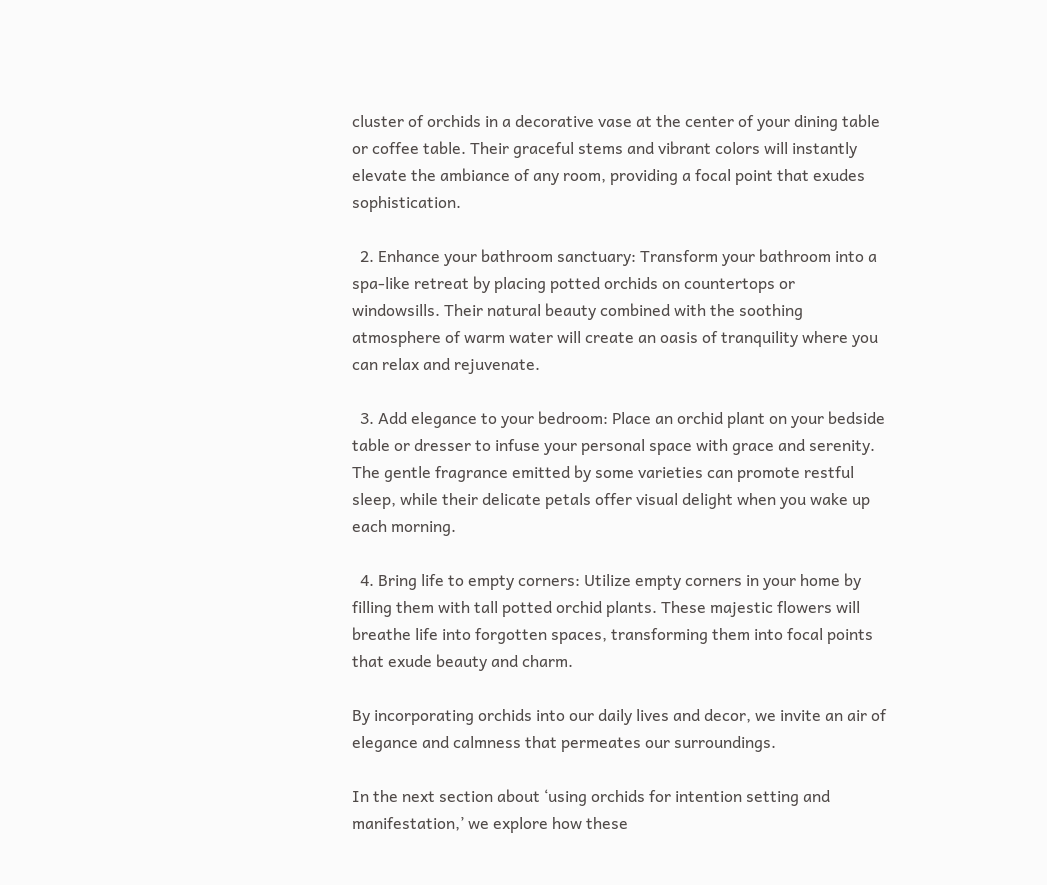cluster of orchids in a decorative vase at the center of your dining table or coffee table. Their graceful stems and vibrant colors will instantly elevate the ambiance of any room, providing a focal point that exudes sophistication.

  2. Enhance your bathroom sanctuary: Transform your bathroom into a spa-like retreat by placing potted orchids on countertops or windowsills. Their natural beauty combined with the soothing atmosphere of warm water will create an oasis of tranquility where you can relax and rejuvenate.

  3. Add elegance to your bedroom: Place an orchid plant on your bedside table or dresser to infuse your personal space with grace and serenity. The gentle fragrance emitted by some varieties can promote restful sleep, while their delicate petals offer visual delight when you wake up each morning.

  4. Bring life to empty corners: Utilize empty corners in your home by filling them with tall potted orchid plants. These majestic flowers will breathe life into forgotten spaces, transforming them into focal points that exude beauty and charm.

By incorporating orchids into our daily lives and decor, we invite an air of elegance and calmness that permeates our surroundings.

In the next section about ‘using orchids for intention setting and manifestation,’ we explore how these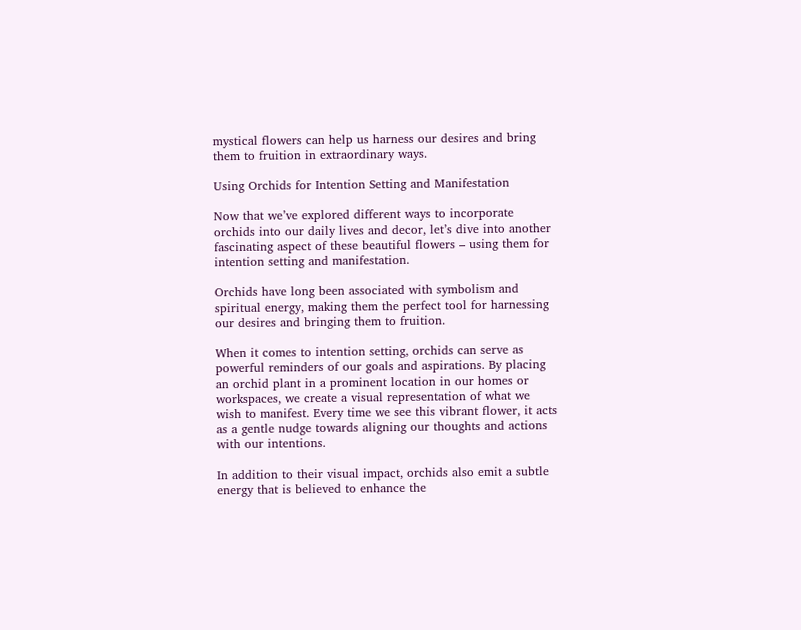mystical flowers can help us harness our desires and bring them to fruition in extraordinary ways.

Using Orchids for Intention Setting and Manifestation

Now that we’ve explored different ways to incorporate orchids into our daily lives and decor, let’s dive into another fascinating aspect of these beautiful flowers – using them for intention setting and manifestation.

Orchids have long been associated with symbolism and spiritual energy, making them the perfect tool for harnessing our desires and bringing them to fruition.

When it comes to intention setting, orchids can serve as powerful reminders of our goals and aspirations. By placing an orchid plant in a prominent location in our homes or workspaces, we create a visual representation of what we wish to manifest. Every time we see this vibrant flower, it acts as a gentle nudge towards aligning our thoughts and actions with our intentions.

In addition to their visual impact, orchids also emit a subtle energy that is believed to enhance the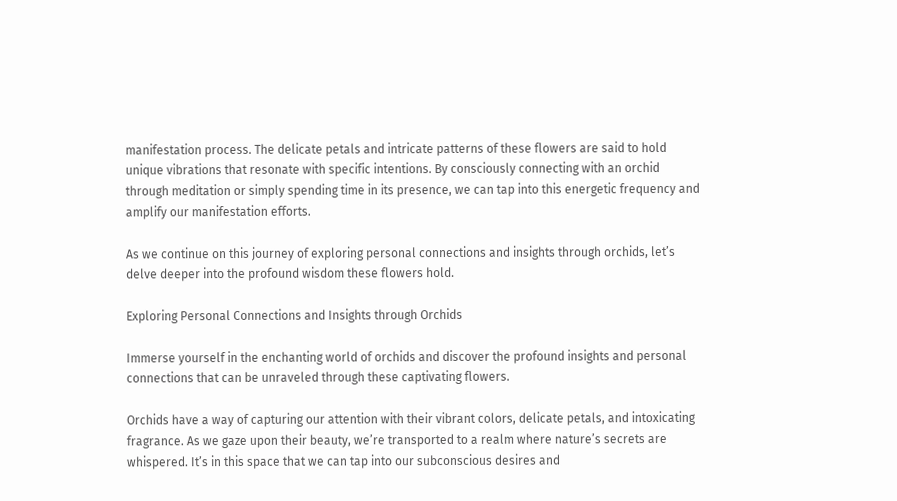manifestation process. The delicate petals and intricate patterns of these flowers are said to hold unique vibrations that resonate with specific intentions. By consciously connecting with an orchid through meditation or simply spending time in its presence, we can tap into this energetic frequency and amplify our manifestation efforts.

As we continue on this journey of exploring personal connections and insights through orchids, let’s delve deeper into the profound wisdom these flowers hold.

Exploring Personal Connections and Insights through Orchids

Immerse yourself in the enchanting world of orchids and discover the profound insights and personal connections that can be unraveled through these captivating flowers.

Orchids have a way of capturing our attention with their vibrant colors, delicate petals, and intoxicating fragrance. As we gaze upon their beauty, we’re transported to a realm where nature’s secrets are whispered. It’s in this space that we can tap into our subconscious desires and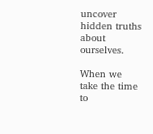uncover hidden truths about ourselves.

When we take the time to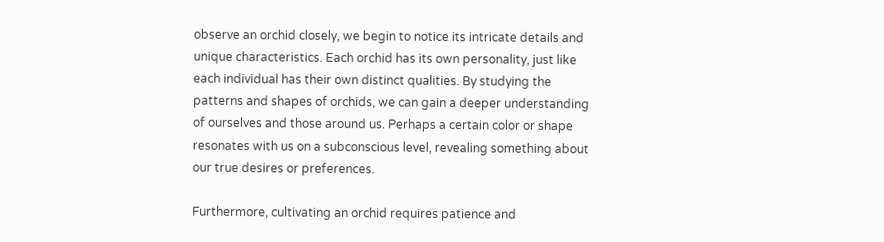observe an orchid closely, we begin to notice its intricate details and unique characteristics. Each orchid has its own personality, just like each individual has their own distinct qualities. By studying the patterns and shapes of orchids, we can gain a deeper understanding of ourselves and those around us. Perhaps a certain color or shape resonates with us on a subconscious level, revealing something about our true desires or preferences.

Furthermore, cultivating an orchid requires patience and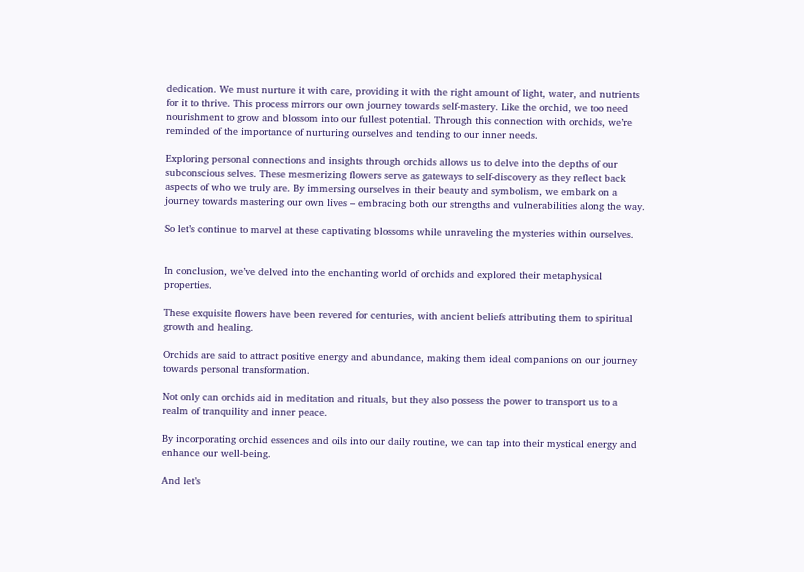dedication. We must nurture it with care, providing it with the right amount of light, water, and nutrients for it to thrive. This process mirrors our own journey towards self-mastery. Like the orchid, we too need nourishment to grow and blossom into our fullest potential. Through this connection with orchids, we’re reminded of the importance of nurturing ourselves and tending to our inner needs.

Exploring personal connections and insights through orchids allows us to delve into the depths of our subconscious selves. These mesmerizing flowers serve as gateways to self-discovery as they reflect back aspects of who we truly are. By immersing ourselves in their beauty and symbolism, we embark on a journey towards mastering our own lives – embracing both our strengths and vulnerabilities along the way.

So let’s continue to marvel at these captivating blossoms while unraveling the mysteries within ourselves.


In conclusion, we’ve delved into the enchanting world of orchids and explored their metaphysical properties.

These exquisite flowers have been revered for centuries, with ancient beliefs attributing them to spiritual growth and healing.

Orchids are said to attract positive energy and abundance, making them ideal companions on our journey towards personal transformation.

Not only can orchids aid in meditation and rituals, but they also possess the power to transport us to a realm of tranquility and inner peace.

By incorporating orchid essences and oils into our daily routine, we can tap into their mystical energy and enhance our well-being.

And let’s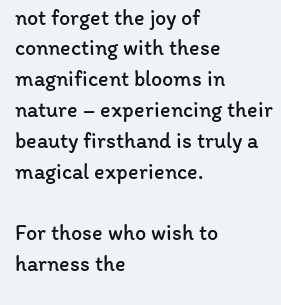not forget the joy of connecting with these magnificent blooms in nature – experiencing their beauty firsthand is truly a magical experience.

For those who wish to harness the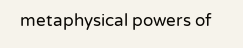metaphysical powers of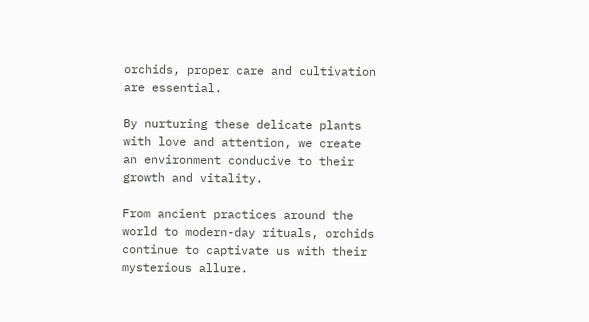orchids, proper care and cultivation are essential.

By nurturing these delicate plants with love and attention, we create an environment conducive to their growth and vitality.

From ancient practices around the world to modern-day rituals, orchids continue to captivate us with their mysterious allure.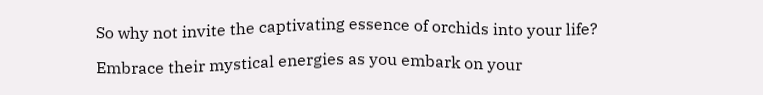So why not invite the captivating essence of orchids into your life?

Embrace their mystical energies as you embark on your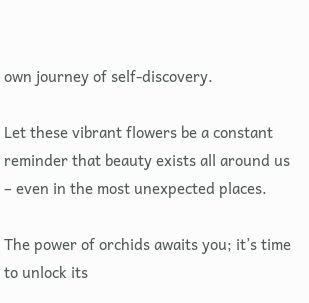own journey of self-discovery.

Let these vibrant flowers be a constant reminder that beauty exists all around us – even in the most unexpected places.

The power of orchids awaits you; it’s time to unlock its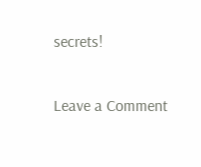secrets!

Leave a Comment